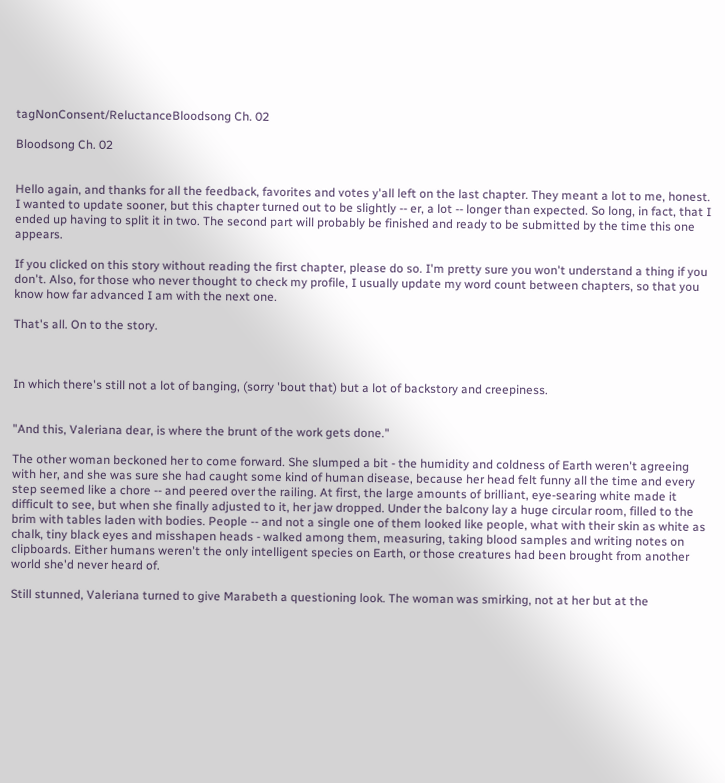tagNonConsent/ReluctanceBloodsong Ch. 02

Bloodsong Ch. 02


Hello again, and thanks for all the feedback, favorites and votes y'all left on the last chapter. They meant a lot to me, honest. I wanted to update sooner, but this chapter turned out to be slightly -- er, a lot -- longer than expected. So long, in fact, that I ended up having to split it in two. The second part will probably be finished and ready to be submitted by the time this one appears.

If you clicked on this story without reading the first chapter, please do so. I'm pretty sure you won't understand a thing if you don't. Also, for those who never thought to check my profile, I usually update my word count between chapters, so that you know how far advanced I am with the next one.

That's all. On to the story.



In which there's still not a lot of banging, (sorry 'bout that) but a lot of backstory and creepiness.


"And this, Valeriana dear, is where the brunt of the work gets done."

The other woman beckoned her to come forward. She slumped a bit - the humidity and coldness of Earth weren't agreeing with her, and she was sure she had caught some kind of human disease, because her head felt funny all the time and every step seemed like a chore -- and peered over the railing. At first, the large amounts of brilliant, eye-searing white made it difficult to see, but when she finally adjusted to it, her jaw dropped. Under the balcony lay a huge circular room, filled to the brim with tables laden with bodies. People -- and not a single one of them looked like people, what with their skin as white as chalk, tiny black eyes and misshapen heads - walked among them, measuring, taking blood samples and writing notes on clipboards. Either humans weren't the only intelligent species on Earth, or those creatures had been brought from another world she'd never heard of.

Still stunned, Valeriana turned to give Marabeth a questioning look. The woman was smirking, not at her but at the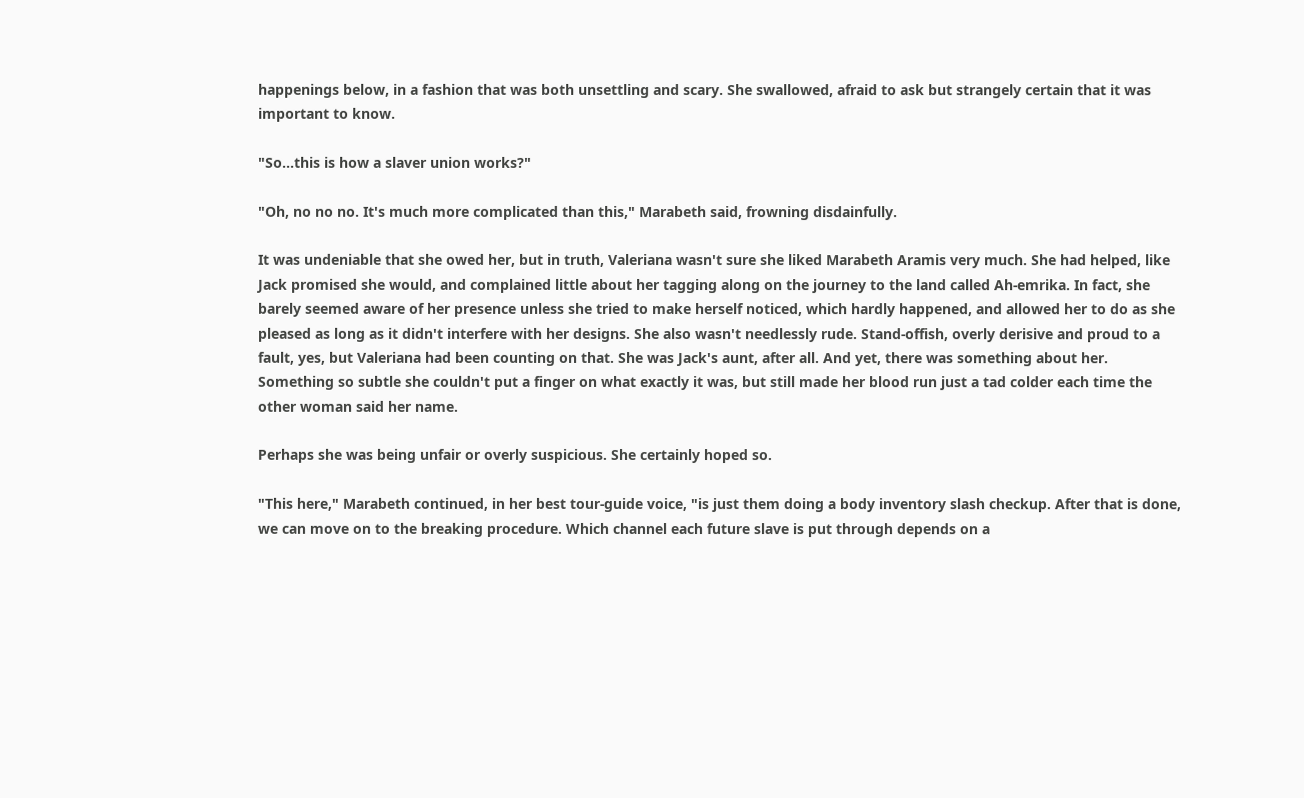happenings below, in a fashion that was both unsettling and scary. She swallowed, afraid to ask but strangely certain that it was important to know.

"So...this is how a slaver union works?"

"Oh, no no no. It's much more complicated than this," Marabeth said, frowning disdainfully.

It was undeniable that she owed her, but in truth, Valeriana wasn't sure she liked Marabeth Aramis very much. She had helped, like Jack promised she would, and complained little about her tagging along on the journey to the land called Ah-emrika. In fact, she barely seemed aware of her presence unless she tried to make herself noticed, which hardly happened, and allowed her to do as she pleased as long as it didn't interfere with her designs. She also wasn't needlessly rude. Stand-offish, overly derisive and proud to a fault, yes, but Valeriana had been counting on that. She was Jack's aunt, after all. And yet, there was something about her. Something so subtle she couldn't put a finger on what exactly it was, but still made her blood run just a tad colder each time the other woman said her name.

Perhaps she was being unfair or overly suspicious. She certainly hoped so.

"This here," Marabeth continued, in her best tour-guide voice, "is just them doing a body inventory slash checkup. After that is done, we can move on to the breaking procedure. Which channel each future slave is put through depends on a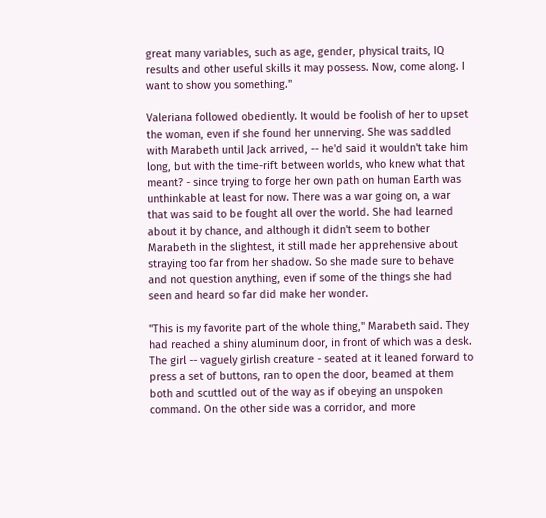great many variables, such as age, gender, physical traits, IQ results and other useful skills it may possess. Now, come along. I want to show you something."

Valeriana followed obediently. It would be foolish of her to upset the woman, even if she found her unnerving. She was saddled with Marabeth until Jack arrived, -- he'd said it wouldn't take him long, but with the time-rift between worlds, who knew what that meant? - since trying to forge her own path on human Earth was unthinkable at least for now. There was a war going on, a war that was said to be fought all over the world. She had learned about it by chance, and although it didn't seem to bother Marabeth in the slightest, it still made her apprehensive about straying too far from her shadow. So she made sure to behave and not question anything, even if some of the things she had seen and heard so far did make her wonder.

"This is my favorite part of the whole thing," Marabeth said. They had reached a shiny aluminum door, in front of which was a desk. The girl -- vaguely girlish creature - seated at it leaned forward to press a set of buttons, ran to open the door, beamed at them both and scuttled out of the way as if obeying an unspoken command. On the other side was a corridor, and more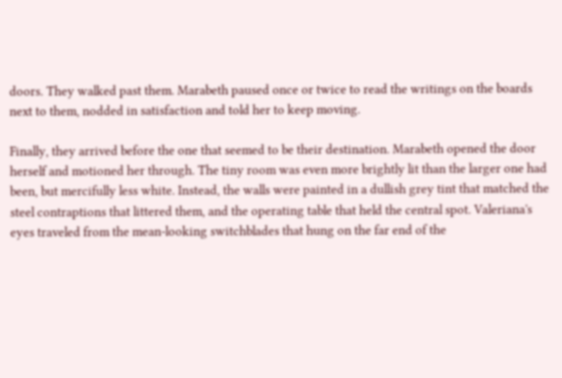doors. They walked past them. Marabeth paused once or twice to read the writings on the boards next to them, nodded in satisfaction and told her to keep moving.

Finally, they arrived before the one that seemed to be their destination. Marabeth opened the door herself and motioned her through. The tiny room was even more brightly lit than the larger one had been, but mercifully less white. Instead, the walls were painted in a dullish grey tint that matched the steel contraptions that littered them, and the operating table that held the central spot. Valeriana's eyes traveled from the mean-looking switchblades that hung on the far end of the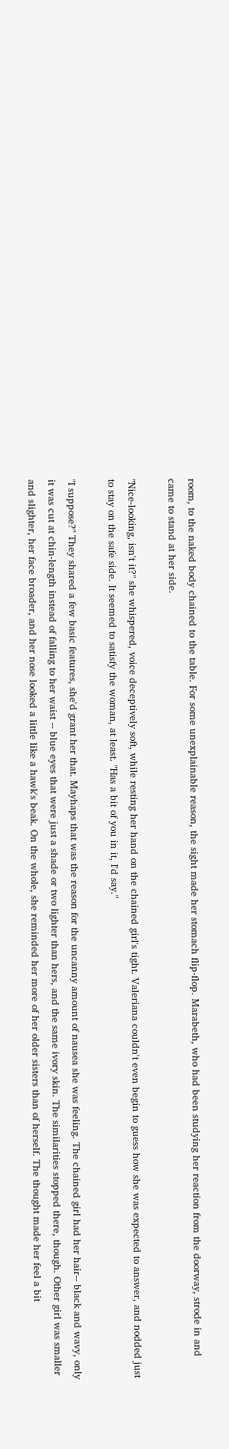room, to the naked body chained to the table. For some unexplainable reason, the sight made her stomach flip-flop. Marabeth, who had been studying her reaction from the doorway, strode in and came to stand at her side.

"Nice-looking, isn't it?" she whispered, voice deceptively soft, while resting her hand on the chained girl's tight. Valeriana couldn't even begin to guess how she was expected to answer, and nodded just to stay on the safe side. It seemed to satisfy the woman, at least. "Has a bit of you in it, I'd say."

"I suppose?" They shared a few basic features, she'd grant her that. Mayhaps that was the reason for the uncanny amount of nausea she was feeling. The chained girl had her hair-- black and wavy, only it was cut at chin-length instead of falling to her waist -- blue eyes that were just a shade or two lighter than hers, and the same ivory skin. The similarities stopped there, though. Other girl was smaller and slighter, her face broader, and her nose looked a little like a hawk's beak. On the whole, she reminded her more of her older sisters than of herself. The thought made her feel a bit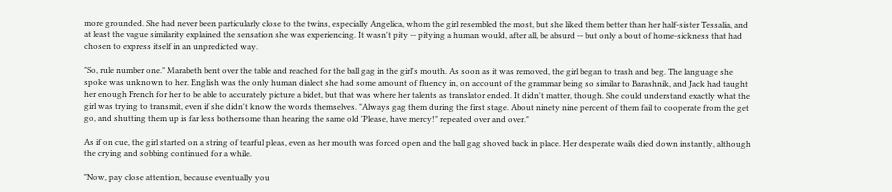more grounded. She had never been particularly close to the twins, especially Angelica, whom the girl resembled the most, but she liked them better than her half-sister Tessalia, and at least the vague similarity explained the sensation she was experiencing. It wasn't pity -- pitying a human would, after all, be absurd -- but only a bout of home-sickness that had chosen to express itself in an unpredicted way.

"So, rule number one." Marabeth bent over the table and reached for the ball gag in the girl's mouth. As soon as it was removed, the girl began to trash and beg. The language she spoke was unknown to her. English was the only human dialect she had some amount of fluency in, on account of the grammar being so similar to Barashnik, and Jack had taught her enough French for her to be able to accurately picture a bidet, but that was where her talents as translator ended. It didn't matter, though. She could understand exactly what the girl was trying to transmit, even if she didn't know the words themselves. "Always gag them during the first stage. About ninety nine percent of them fail to cooperate from the get go, and shutting them up is far less bothersome than hearing the same old 'Please, have mercy!" repeated over and over."

As if on cue, the girl started on a string of tearful pleas, even as her mouth was forced open and the ball gag shoved back in place. Her desperate wails died down instantly, although the crying and sobbing continued for a while.

"Now, pay close attention, because eventually you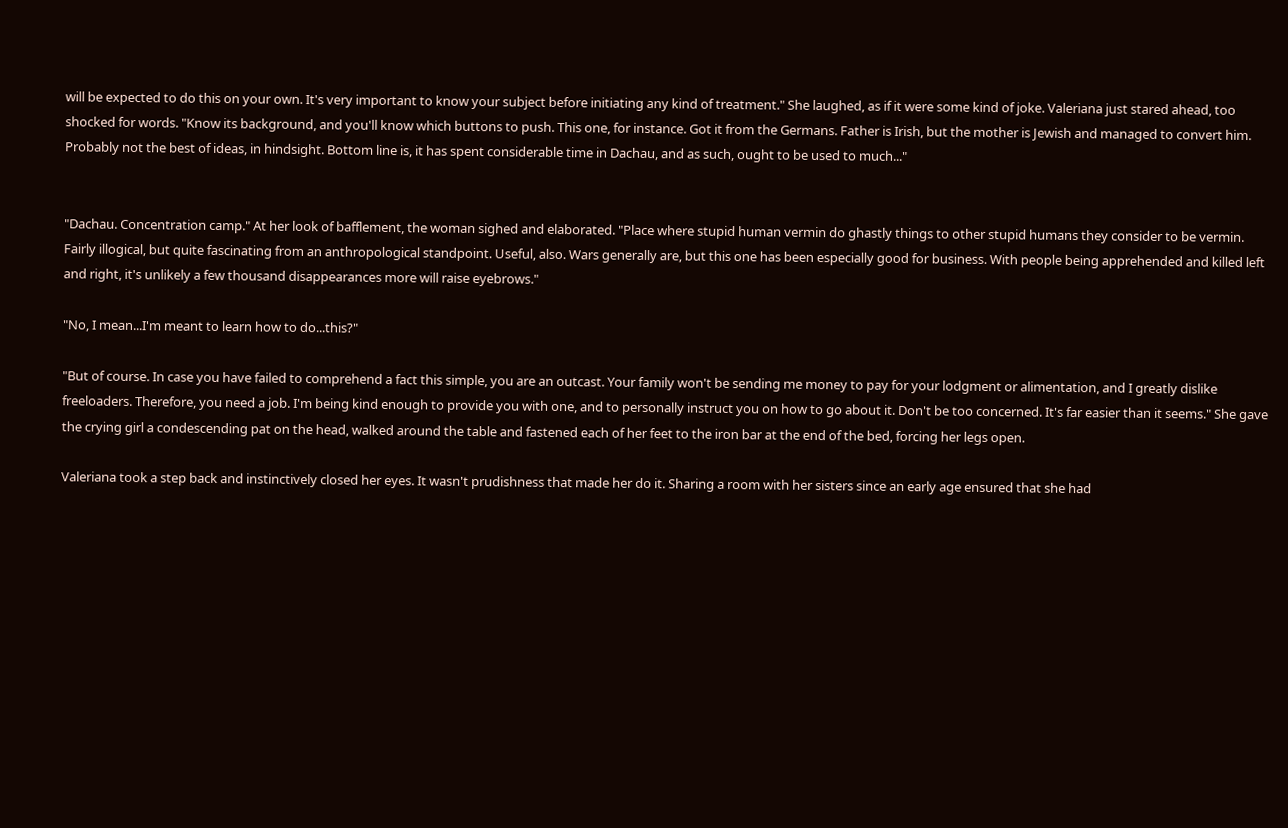will be expected to do this on your own. It's very important to know your subject before initiating any kind of treatment." She laughed, as if it were some kind of joke. Valeriana just stared ahead, too shocked for words. "Know its background, and you'll know which buttons to push. This one, for instance. Got it from the Germans. Father is Irish, but the mother is Jewish and managed to convert him. Probably not the best of ideas, in hindsight. Bottom line is, it has spent considerable time in Dachau, and as such, ought to be used to much..."


"Dachau. Concentration camp." At her look of bafflement, the woman sighed and elaborated. "Place where stupid human vermin do ghastly things to other stupid humans they consider to be vermin. Fairly illogical, but quite fascinating from an anthropological standpoint. Useful, also. Wars generally are, but this one has been especially good for business. With people being apprehended and killed left and right, it's unlikely a few thousand disappearances more will raise eyebrows."

"No, I mean...I'm meant to learn how to do...this?"

"But of course. In case you have failed to comprehend a fact this simple, you are an outcast. Your family won't be sending me money to pay for your lodgment or alimentation, and I greatly dislike freeloaders. Therefore, you need a job. I'm being kind enough to provide you with one, and to personally instruct you on how to go about it. Don't be too concerned. It's far easier than it seems." She gave the crying girl a condescending pat on the head, walked around the table and fastened each of her feet to the iron bar at the end of the bed, forcing her legs open.

Valeriana took a step back and instinctively closed her eyes. It wasn't prudishness that made her do it. Sharing a room with her sisters since an early age ensured that she had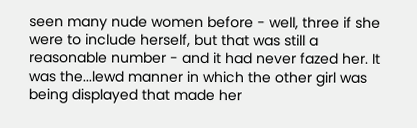seen many nude women before - well, three if she were to include herself, but that was still a reasonable number - and it had never fazed her. It was the...lewd manner in which the other girl was being displayed that made her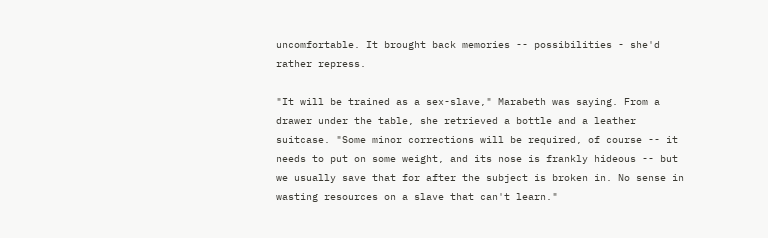uncomfortable. It brought back memories -- possibilities - she'd rather repress.

"It will be trained as a sex-slave," Marabeth was saying. From a drawer under the table, she retrieved a bottle and a leather suitcase. "Some minor corrections will be required, of course -- it needs to put on some weight, and its nose is frankly hideous -- but we usually save that for after the subject is broken in. No sense in wasting resources on a slave that can't learn."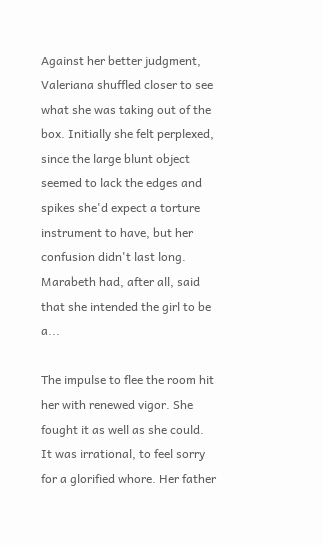Against her better judgment, Valeriana shuffled closer to see what she was taking out of the box. Initially she felt perplexed, since the large blunt object seemed to lack the edges and spikes she'd expect a torture instrument to have, but her confusion didn't last long. Marabeth had, after all, said that she intended the girl to be a...

The impulse to flee the room hit her with renewed vigor. She fought it as well as she could. It was irrational, to feel sorry for a glorified whore. Her father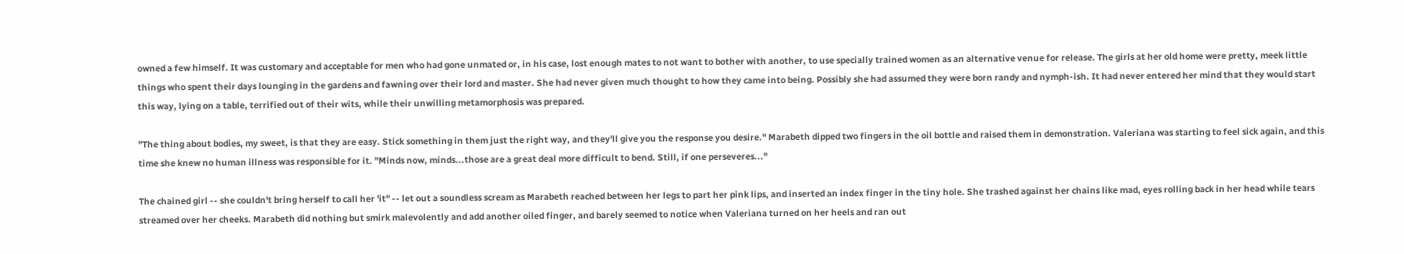owned a few himself. It was customary and acceptable for men who had gone unmated or, in his case, lost enough mates to not want to bother with another, to use specially trained women as an alternative venue for release. The girls at her old home were pretty, meek little things who spent their days lounging in the gardens and fawning over their lord and master. She had never given much thought to how they came into being. Possibly she had assumed they were born randy and nymph-ish. It had never entered her mind that they would start this way, lying on a table, terrified out of their wits, while their unwilling metamorphosis was prepared.

"The thing about bodies, my sweet, is that they are easy. Stick something in them just the right way, and they'll give you the response you desire." Marabeth dipped two fingers in the oil bottle and raised them in demonstration. Valeriana was starting to feel sick again, and this time she knew no human illness was responsible for it. "Minds now, minds...those are a great deal more difficult to bend. Still, if one perseveres..."

The chained girl -- she couldn't bring herself to call her 'it" -- let out a soundless scream as Marabeth reached between her legs to part her pink lips, and inserted an index finger in the tiny hole. She trashed against her chains like mad, eyes rolling back in her head while tears streamed over her cheeks. Marabeth did nothing but smirk malevolently and add another oiled finger, and barely seemed to notice when Valeriana turned on her heels and ran out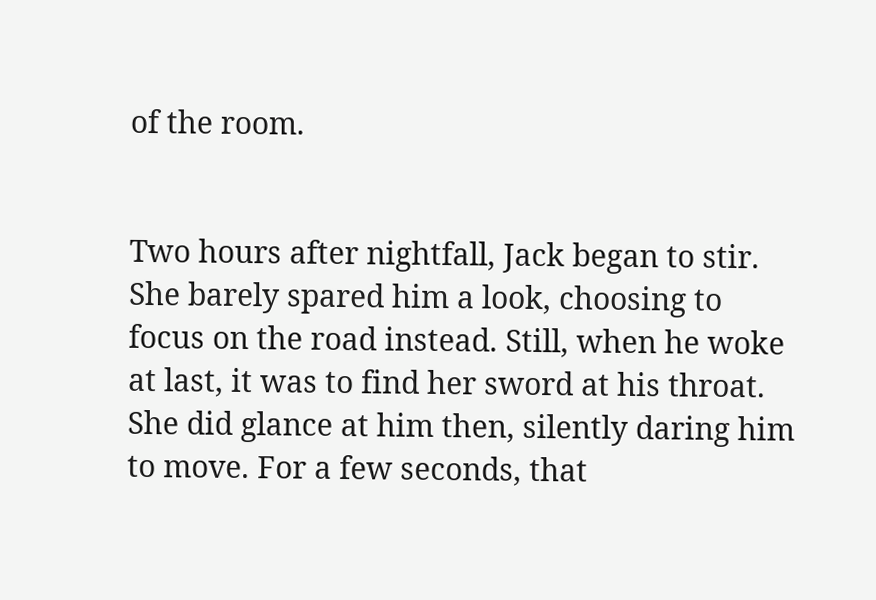of the room.


Two hours after nightfall, Jack began to stir. She barely spared him a look, choosing to focus on the road instead. Still, when he woke at last, it was to find her sword at his throat. She did glance at him then, silently daring him to move. For a few seconds, that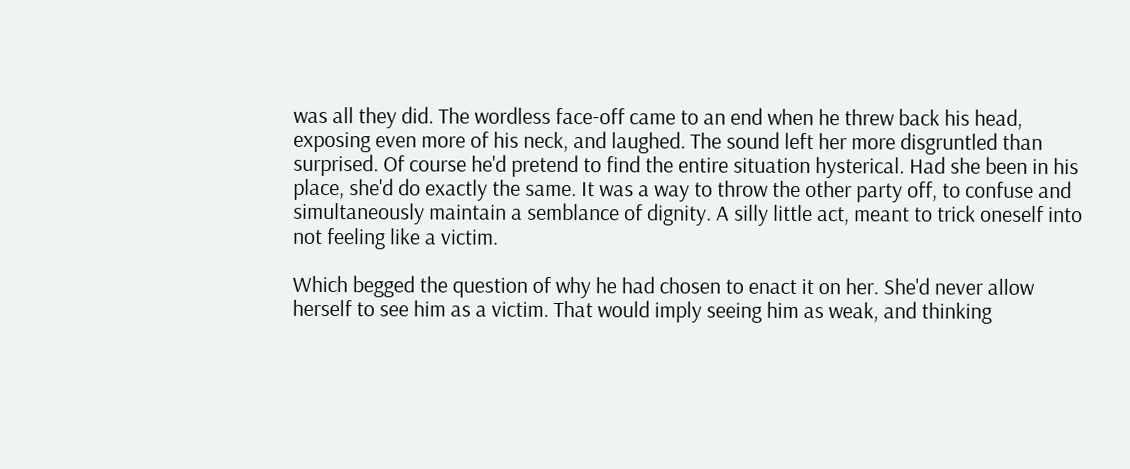was all they did. The wordless face-off came to an end when he threw back his head, exposing even more of his neck, and laughed. The sound left her more disgruntled than surprised. Of course he'd pretend to find the entire situation hysterical. Had she been in his place, she'd do exactly the same. It was a way to throw the other party off, to confuse and simultaneously maintain a semblance of dignity. A silly little act, meant to trick oneself into not feeling like a victim.

Which begged the question of why he had chosen to enact it on her. She'd never allow herself to see him as a victim. That would imply seeing him as weak, and thinking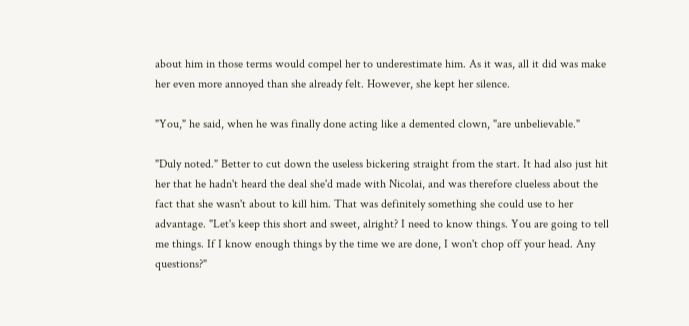about him in those terms would compel her to underestimate him. As it was, all it did was make her even more annoyed than she already felt. However, she kept her silence.

"You," he said, when he was finally done acting like a demented clown, "are unbelievable."

"Duly noted." Better to cut down the useless bickering straight from the start. It had also just hit her that he hadn't heard the deal she'd made with Nicolai, and was therefore clueless about the fact that she wasn't about to kill him. That was definitely something she could use to her advantage. "Let's keep this short and sweet, alright? I need to know things. You are going to tell me things. If I know enough things by the time we are done, I won't chop off your head. Any questions?"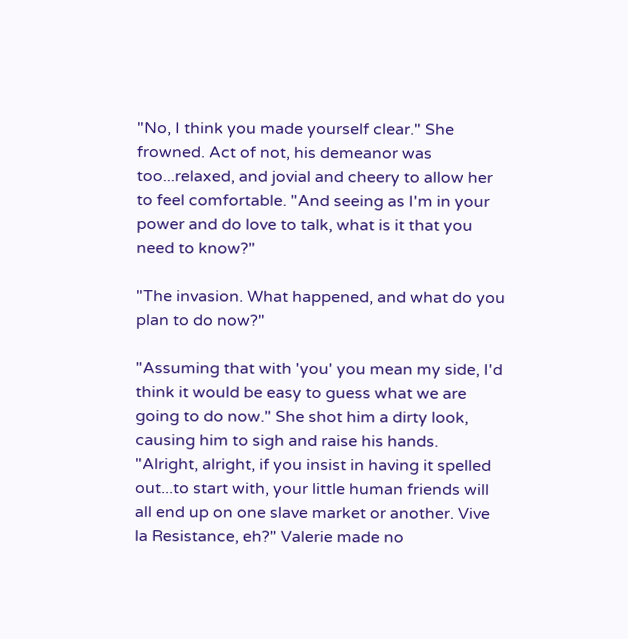"No, I think you made yourself clear." She frowned. Act of not, his demeanor was too...relaxed, and jovial and cheery to allow her to feel comfortable. "And seeing as I'm in your power and do love to talk, what is it that you need to know?"

"The invasion. What happened, and what do you plan to do now?"

"Assuming that with 'you' you mean my side, I'd think it would be easy to guess what we are going to do now." She shot him a dirty look, causing him to sigh and raise his hands. "Alright, alright, if you insist in having it spelled out...to start with, your little human friends will all end up on one slave market or another. Vive la Resistance, eh?" Valerie made no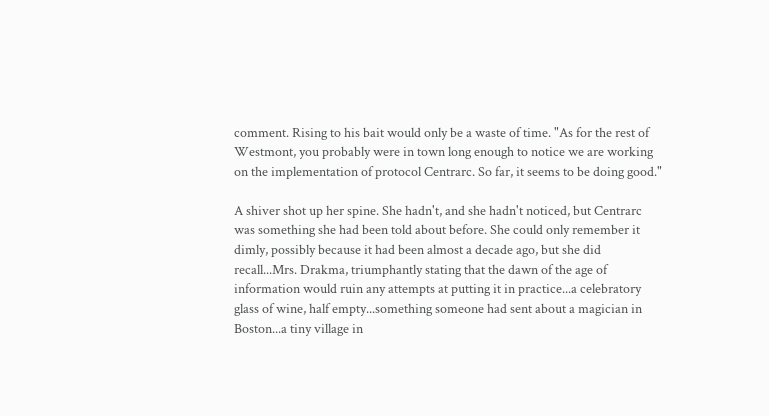comment. Rising to his bait would only be a waste of time. "As for the rest of Westmont, you probably were in town long enough to notice we are working on the implementation of protocol Centrarc. So far, it seems to be doing good."

A shiver shot up her spine. She hadn't, and she hadn't noticed, but Centrarc was something she had been told about before. She could only remember it dimly, possibly because it had been almost a decade ago, but she did recall...Mrs. Drakma, triumphantly stating that the dawn of the age of information would ruin any attempts at putting it in practice...a celebratory glass of wine, half empty...something someone had sent about a magician in Boston...a tiny village in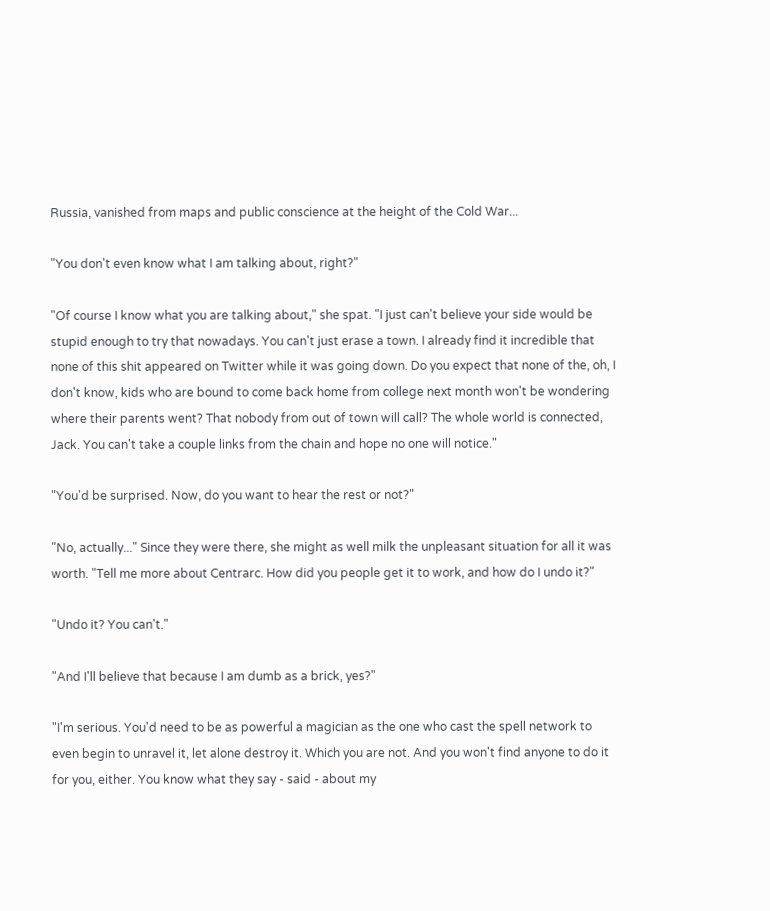Russia, vanished from maps and public conscience at the height of the Cold War...

"You don't even know what I am talking about, right?"

"Of course I know what you are talking about," she spat. "I just can't believe your side would be stupid enough to try that nowadays. You can't just erase a town. I already find it incredible that none of this shit appeared on Twitter while it was going down. Do you expect that none of the, oh, I don't know, kids who are bound to come back home from college next month won't be wondering where their parents went? That nobody from out of town will call? The whole world is connected, Jack. You can't take a couple links from the chain and hope no one will notice."

"You'd be surprised. Now, do you want to hear the rest or not?"

"No, actually..." Since they were there, she might as well milk the unpleasant situation for all it was worth. "Tell me more about Centrarc. How did you people get it to work, and how do I undo it?"

"Undo it? You can't."

"And I'll believe that because I am dumb as a brick, yes?"

"I'm serious. You'd need to be as powerful a magician as the one who cast the spell network to even begin to unravel it, let alone destroy it. Which you are not. And you won't find anyone to do it for you, either. You know what they say - said - about my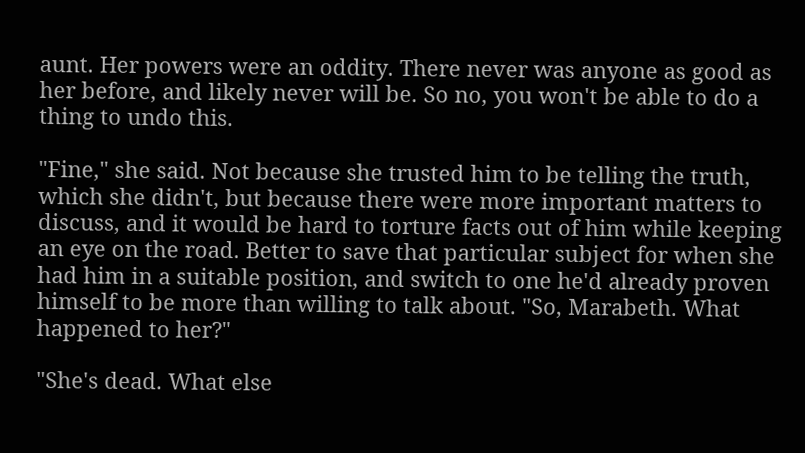aunt. Her powers were an oddity. There never was anyone as good as her before, and likely never will be. So no, you won't be able to do a thing to undo this.

"Fine," she said. Not because she trusted him to be telling the truth, which she didn't, but because there were more important matters to discuss, and it would be hard to torture facts out of him while keeping an eye on the road. Better to save that particular subject for when she had him in a suitable position, and switch to one he'd already proven himself to be more than willing to talk about. "So, Marabeth. What happened to her?"

"She's dead. What else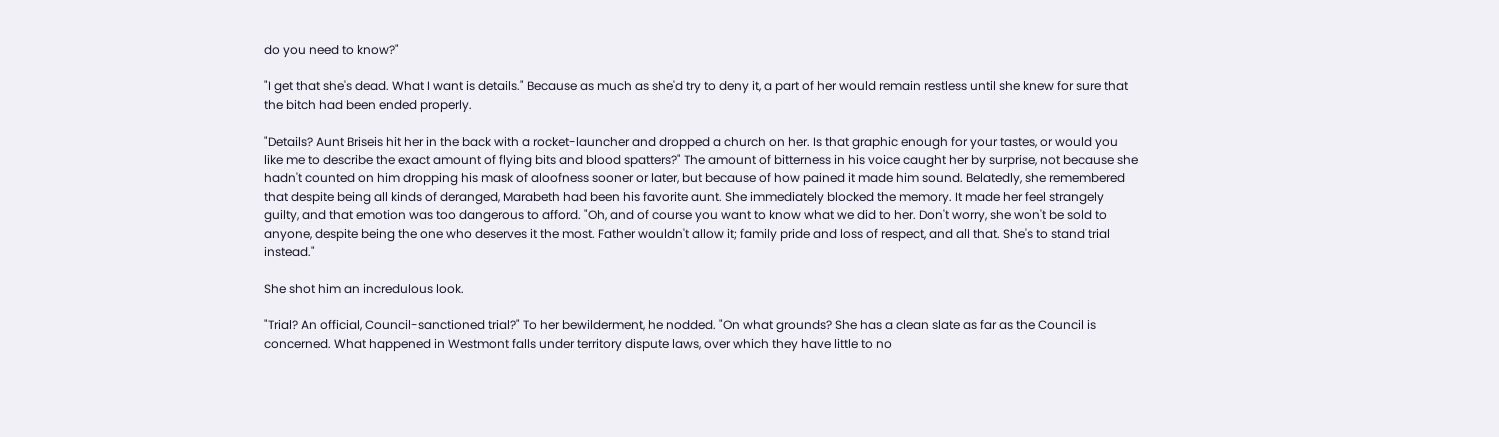do you need to know?"

"I get that she's dead. What I want is details." Because as much as she'd try to deny it, a part of her would remain restless until she knew for sure that the bitch had been ended properly.

"Details? Aunt Briseis hit her in the back with a rocket-launcher and dropped a church on her. Is that graphic enough for your tastes, or would you like me to describe the exact amount of flying bits and blood spatters?" The amount of bitterness in his voice caught her by surprise, not because she hadn't counted on him dropping his mask of aloofness sooner or later, but because of how pained it made him sound. Belatedly, she remembered that despite being all kinds of deranged, Marabeth had been his favorite aunt. She immediately blocked the memory. It made her feel strangely guilty, and that emotion was too dangerous to afford. "Oh, and of course you want to know what we did to her. Don't worry, she won't be sold to anyone, despite being the one who deserves it the most. Father wouldn't allow it; family pride and loss of respect, and all that. She's to stand trial instead."

She shot him an incredulous look.

"Trial? An official, Council-sanctioned trial?" To her bewilderment, he nodded. "On what grounds? She has a clean slate as far as the Council is concerned. What happened in Westmont falls under territory dispute laws, over which they have little to no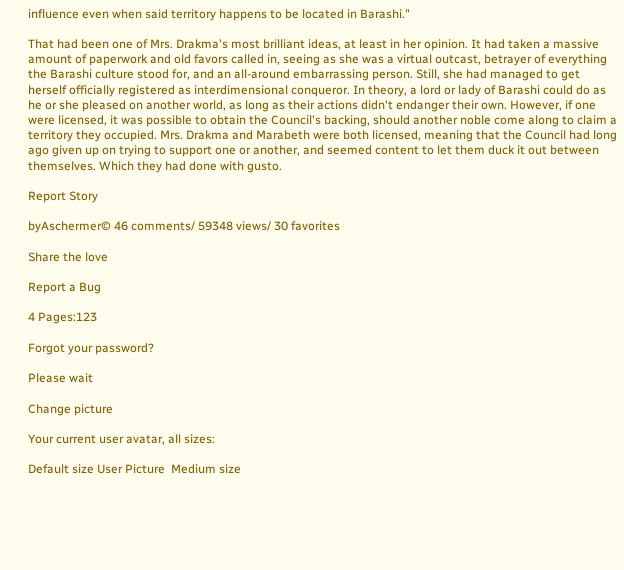influence even when said territory happens to be located in Barashi."

That had been one of Mrs. Drakma's most brilliant ideas, at least in her opinion. It had taken a massive amount of paperwork and old favors called in, seeing as she was a virtual outcast, betrayer of everything the Barashi culture stood for, and an all-around embarrassing person. Still, she had managed to get herself officially registered as interdimensional conqueror. In theory, a lord or lady of Barashi could do as he or she pleased on another world, as long as their actions didn't endanger their own. However, if one were licensed, it was possible to obtain the Council's backing, should another noble come along to claim a territory they occupied. Mrs. Drakma and Marabeth were both licensed, meaning that the Council had long ago given up on trying to support one or another, and seemed content to let them duck it out between themselves. Which they had done with gusto.

Report Story

byAschermer© 46 comments/ 59348 views/ 30 favorites

Share the love

Report a Bug

4 Pages:123

Forgot your password?

Please wait

Change picture

Your current user avatar, all sizes:

Default size User Picture  Medium size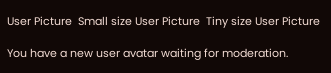User Picture  Small size User Picture  Tiny size User Picture

You have a new user avatar waiting for moderation.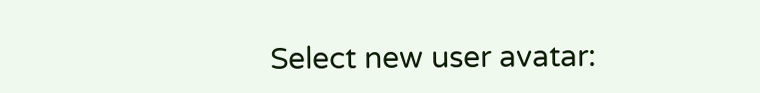Select new user avatar: